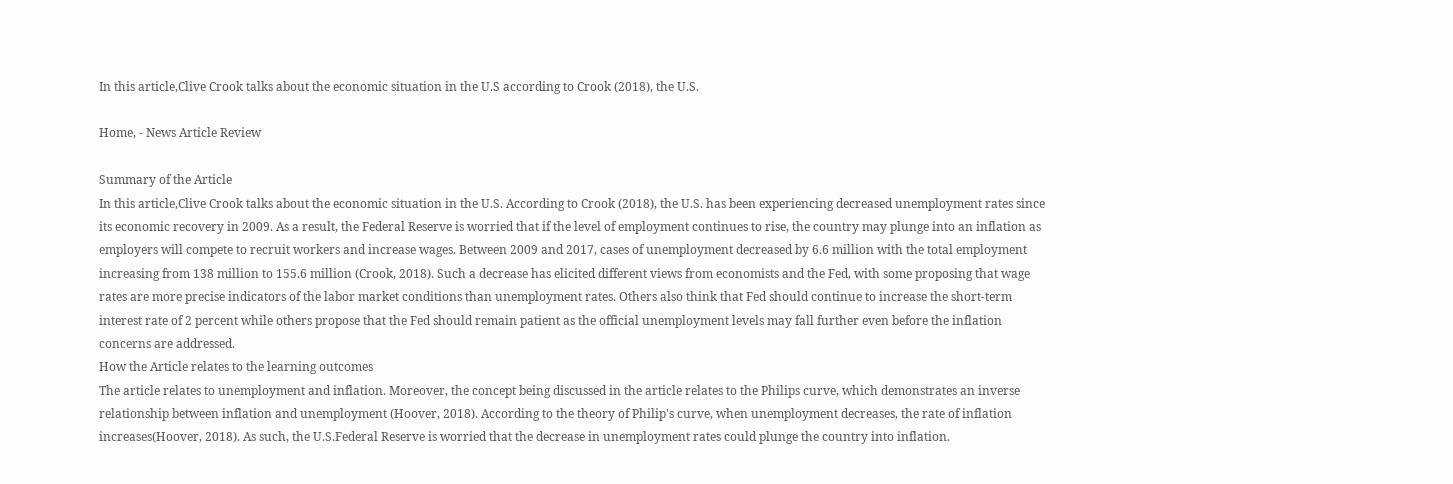In this article,Clive Crook talks about the economic situation in the U.S according to Crook (2018), the U.S.

Home, - News Article Review

Summary of the Article
In this article,Clive Crook talks about the economic situation in the U.S. According to Crook (2018), the U.S. has been experiencing decreased unemployment rates since its economic recovery in 2009. As a result, the Federal Reserve is worried that if the level of employment continues to rise, the country may plunge into an inflation as employers will compete to recruit workers and increase wages. Between 2009 and 2017, cases of unemployment decreased by 6.6 million with the total employment increasing from 138 million to 155.6 million (Crook, 2018). Such a decrease has elicited different views from economists and the Fed, with some proposing that wage rates are more precise indicators of the labor market conditions than unemployment rates. Others also think that Fed should continue to increase the short-term interest rate of 2 percent while others propose that the Fed should remain patient as the official unemployment levels may fall further even before the inflation concerns are addressed.
How the Article relates to the learning outcomes
The article relates to unemployment and inflation. Moreover, the concept being discussed in the article relates to the Philips curve, which demonstrates an inverse relationship between inflation and unemployment (Hoover, 2018). According to the theory of Philip's curve, when unemployment decreases, the rate of inflation increases(Hoover, 2018). As such, the U.S.Federal Reserve is worried that the decrease in unemployment rates could plunge the country into inflation.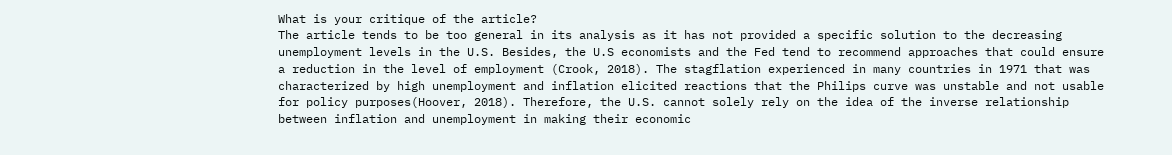What is your critique of the article?
The article tends to be too general in its analysis as it has not provided a specific solution to the decreasing unemployment levels in the U.S. Besides, the U.S economists and the Fed tend to recommend approaches that could ensure a reduction in the level of employment (Crook, 2018). The stagflation experienced in many countries in 1971 that was characterized by high unemployment and inflation elicited reactions that the Philips curve was unstable and not usable for policy purposes(Hoover, 2018). Therefore, the U.S. cannot solely rely on the idea of the inverse relationship between inflation and unemployment in making their economic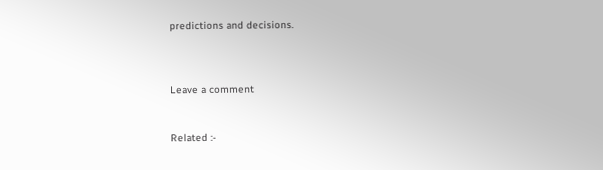predictions and decisions.



Leave a comment


Related :-